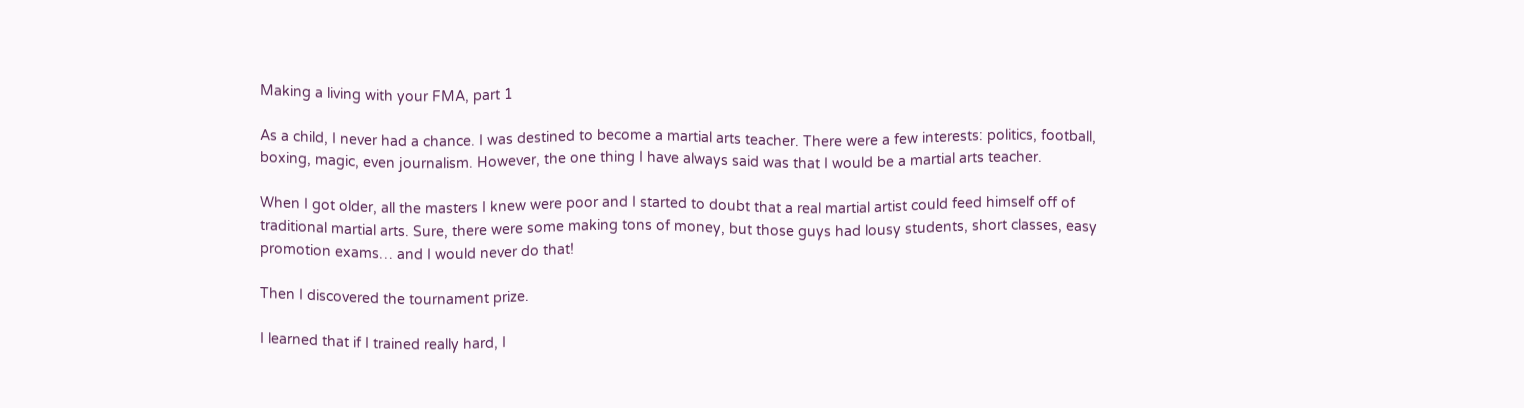Making a living with your FMA, part 1

As a child, I never had a chance. I was destined to become a martial arts teacher. There were a few interests: politics, football, boxing, magic, even journalism. However, the one thing I have always said was that I would be a martial arts teacher.

When I got older, all the masters I knew were poor and I started to doubt that a real martial artist could feed himself off of traditional martial arts. Sure, there were some making tons of money, but those guys had lousy students, short classes, easy promotion exams… and I would never do that!

Then I discovered the tournament prize.

I learned that if I trained really hard, I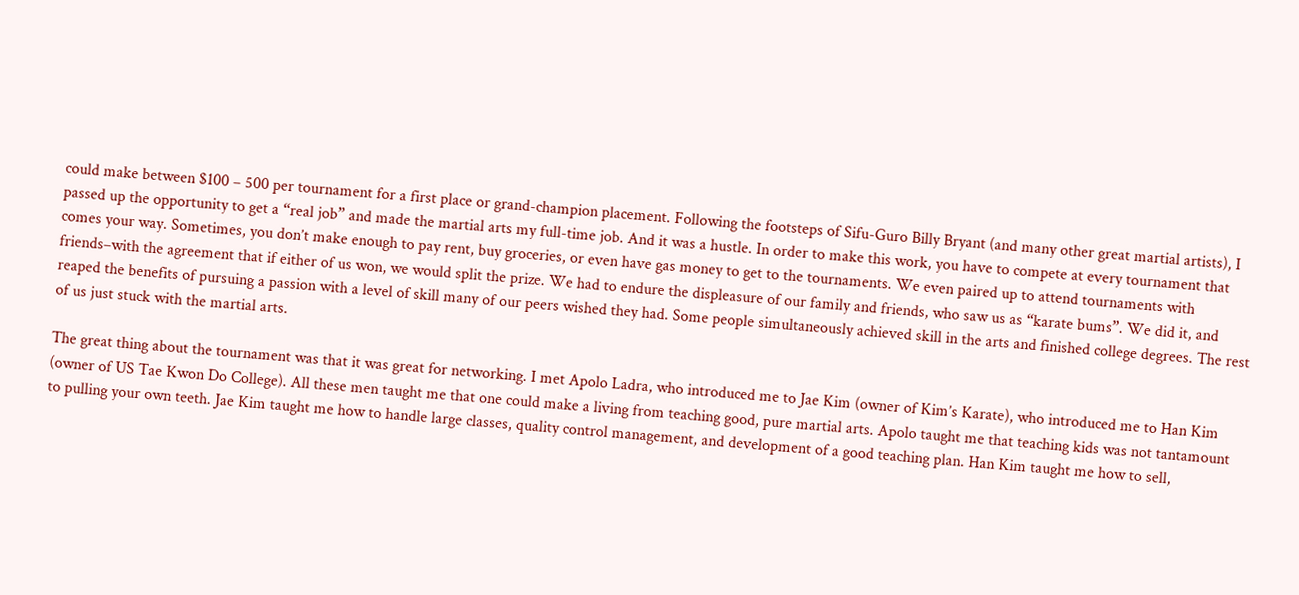could make between $100 – 500 per tournament for a first place or grand-champion placement. Following the footsteps of Sifu-Guro Billy Bryant (and many other great martial artists), I passed up the opportunity to get a “real job” and made the martial arts my full-time job. And it was a hustle. In order to make this work, you have to compete at every tournament that comes your way. Sometimes, you don’t make enough to pay rent, buy groceries, or even have gas money to get to the tournaments. We even paired up to attend tournaments with friends–with the agreement that if either of us won, we would split the prize. We had to endure the displeasure of our family and friends, who saw us as “karate bums”. We did it, and reaped the benefits of pursuing a passion with a level of skill many of our peers wished they had. Some people simultaneously achieved skill in the arts and finished college degrees. The rest of us just stuck with the martial arts.

The great thing about the tournament was that it was great for networking. I met Apolo Ladra, who introduced me to Jae Kim (owner of Kim’s Karate), who introduced me to Han Kim (owner of US Tae Kwon Do College). All these men taught me that one could make a living from teaching good, pure martial arts. Apolo taught me that teaching kids was not tantamount to pulling your own teeth. Jae Kim taught me how to handle large classes, quality control management, and development of a good teaching plan. Han Kim taught me how to sell,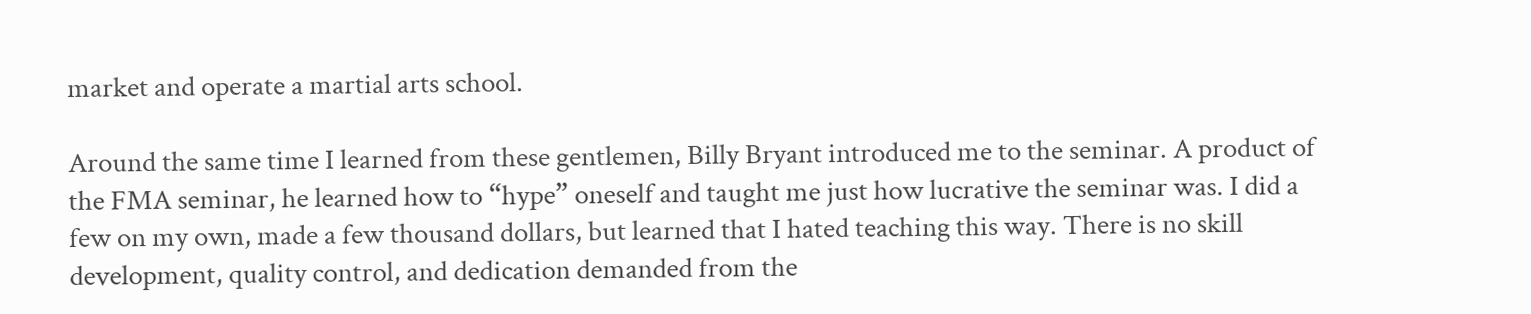market and operate a martial arts school.

Around the same time I learned from these gentlemen, Billy Bryant introduced me to the seminar. A product of the FMA seminar, he learned how to “hype” oneself and taught me just how lucrative the seminar was. I did a few on my own, made a few thousand dollars, but learned that I hated teaching this way. There is no skill development, quality control, and dedication demanded from the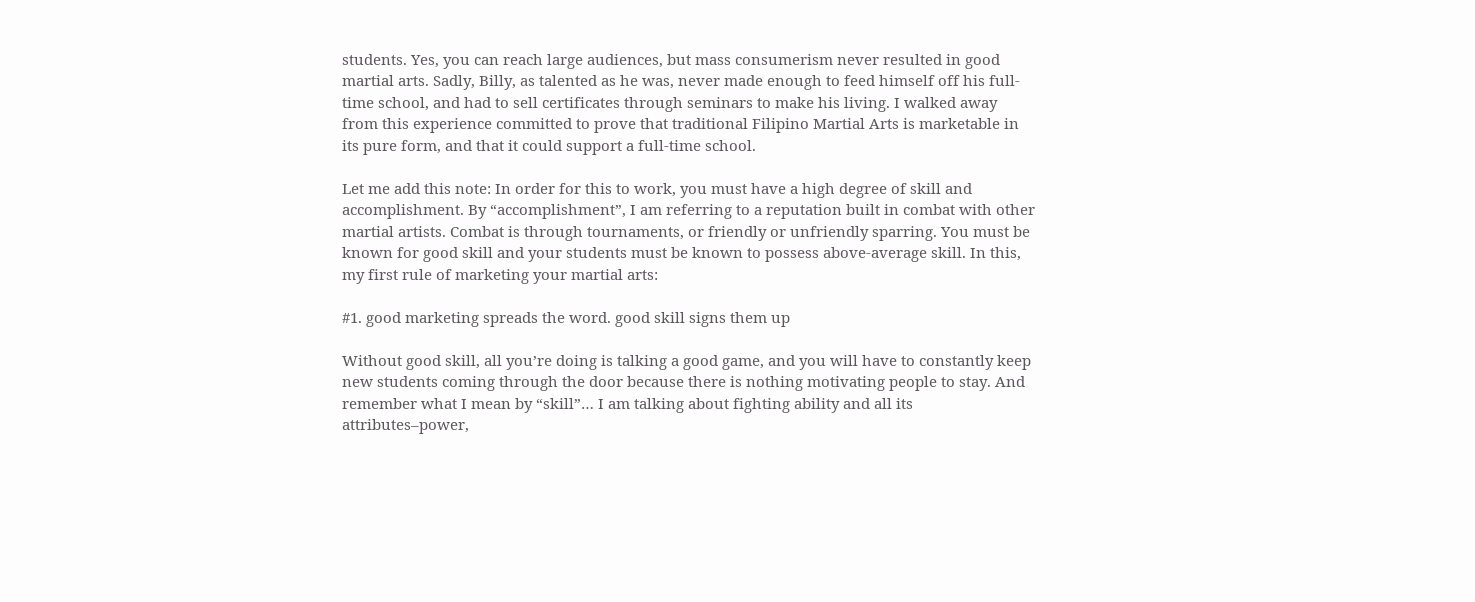students. Yes, you can reach large audiences, but mass consumerism never resulted in good martial arts. Sadly, Billy, as talented as he was, never made enough to feed himself off his full-time school, and had to sell certificates through seminars to make his living. I walked away from this experience committed to prove that traditional Filipino Martial Arts is marketable in its pure form, and that it could support a full-time school.

Let me add this note: In order for this to work, you must have a high degree of skill and accomplishment. By “accomplishment”, I am referring to a reputation built in combat with other martial artists. Combat is through tournaments, or friendly or unfriendly sparring. You must be known for good skill and your students must be known to possess above-average skill. In this, my first rule of marketing your martial arts:

#1. good marketing spreads the word. good skill signs them up

Without good skill, all you’re doing is talking a good game, and you will have to constantly keep new students coming through the door because there is nothing motivating people to stay. And remember what I mean by “skill”… I am talking about fighting ability and all its attributes–power,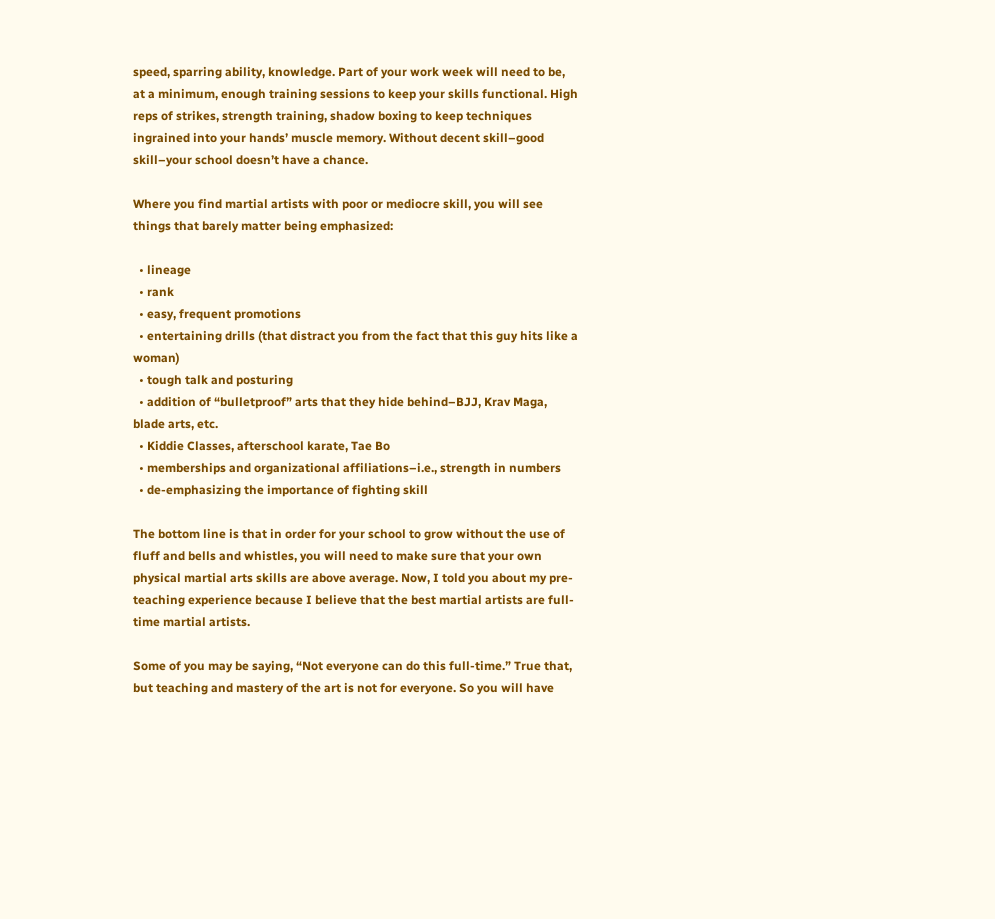speed, sparring ability, knowledge. Part of your work week will need to be, at a minimum, enough training sessions to keep your skills functional. High reps of strikes, strength training, shadow boxing to keep techniques ingrained into your hands’ muscle memory. Without decent skill–good skill–your school doesn’t have a chance.

Where you find martial artists with poor or mediocre skill, you will see things that barely matter being emphasized:

  • lineage
  • rank
  • easy, frequent promotions
  • entertaining drills (that distract you from the fact that this guy hits like a woman)
  • tough talk and posturing
  • addition of “bulletproof” arts that they hide behind–BJJ, Krav Maga, blade arts, etc.
  • Kiddie Classes, afterschool karate, Tae Bo
  • memberships and organizational affiliations–i.e., strength in numbers
  • de-emphasizing the importance of fighting skill

The bottom line is that in order for your school to grow without the use of fluff and bells and whistles, you will need to make sure that your own physical martial arts skills are above average. Now, I told you about my pre-teaching experience because I believe that the best martial artists are full-time martial artists.

Some of you may be saying, “Not everyone can do this full-time.” True that, but teaching and mastery of the art is not for everyone. So you will have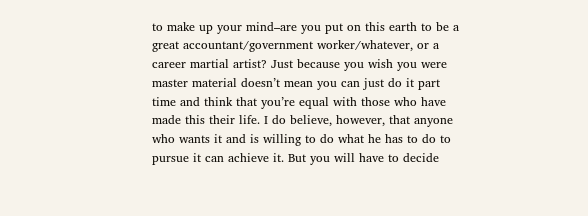to make up your mind–are you put on this earth to be a great accountant/government worker/whatever, or a career martial artist? Just because you wish you were master material doesn’t mean you can just do it part time and think that you’re equal with those who have made this their life. I do believe, however, that anyone who wants it and is willing to do what he has to do to pursue it can achieve it. But you will have to decide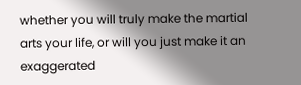whether you will truly make the martial arts your life, or will you just make it an exaggerated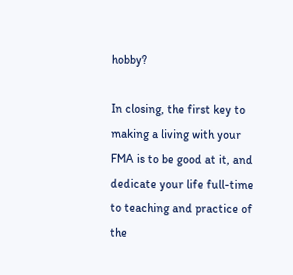hobby?

In closing, the first key to making a living with your FMA is to be good at it, and dedicate your life full-time to teaching and practice of the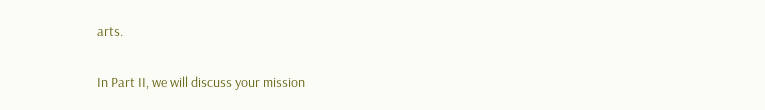arts.

In Part II, we will discuss your mission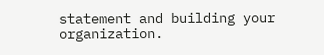statement and building your organization.